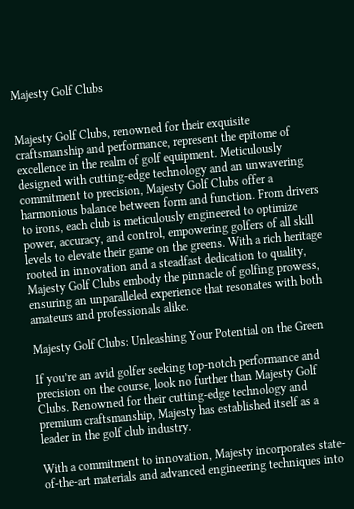Majesty Golf Clubs


Majesty Golf Clubs, renowned for their exquisite craftsmanship and performance, represent the epitome of excellence in the realm of golf equipment. Meticulously designed with cutting-edge technology and an unwavering commitment to precision, Majesty Golf Clubs offer a harmonious balance between form and function. From drivers to irons, each club is meticulously engineered to optimize power, accuracy, and control, empowering golfers of all skill levels to elevate their game on the greens. With a rich heritage rooted in innovation and a steadfast dedication to quality, Majesty Golf Clubs embody the pinnacle of golfing prowess, ensuring an unparalleled experience that resonates with both amateurs and professionals alike.

Majesty Golf Clubs: Unleashing Your Potential on the Green

If you’re an avid golfer seeking top-notch performance and precision on the course, look no further than Majesty Golf Clubs. Renowned for their cutting-edge technology and premium craftsmanship, Majesty has established itself as a leader in the golf club industry.

With a commitment to innovation, Majesty incorporates state-of-the-art materials and advanced engineering techniques into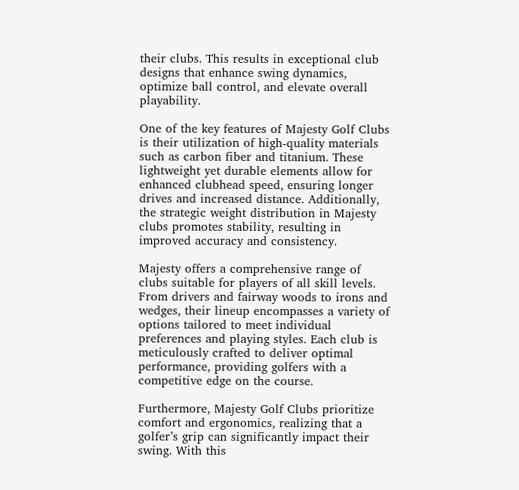their clubs. This results in exceptional club designs that enhance swing dynamics, optimize ball control, and elevate overall playability.

One of the key features of Majesty Golf Clubs is their utilization of high-quality materials such as carbon fiber and titanium. These lightweight yet durable elements allow for enhanced clubhead speed, ensuring longer drives and increased distance. Additionally, the strategic weight distribution in Majesty clubs promotes stability, resulting in improved accuracy and consistency.

Majesty offers a comprehensive range of clubs suitable for players of all skill levels. From drivers and fairway woods to irons and wedges, their lineup encompasses a variety of options tailored to meet individual preferences and playing styles. Each club is meticulously crafted to deliver optimal performance, providing golfers with a competitive edge on the course.

Furthermore, Majesty Golf Clubs prioritize comfort and ergonomics, realizing that a golfer’s grip can significantly impact their swing. With this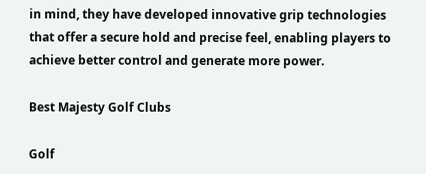in mind, they have developed innovative grip technologies that offer a secure hold and precise feel, enabling players to achieve better control and generate more power.

Best Majesty Golf Clubs

Golf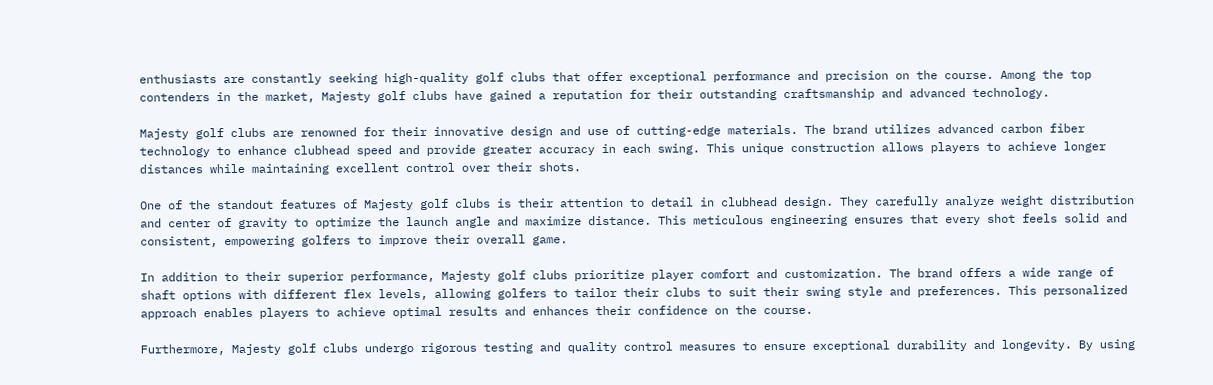enthusiasts are constantly seeking high-quality golf clubs that offer exceptional performance and precision on the course. Among the top contenders in the market, Majesty golf clubs have gained a reputation for their outstanding craftsmanship and advanced technology.

Majesty golf clubs are renowned for their innovative design and use of cutting-edge materials. The brand utilizes advanced carbon fiber technology to enhance clubhead speed and provide greater accuracy in each swing. This unique construction allows players to achieve longer distances while maintaining excellent control over their shots.

One of the standout features of Majesty golf clubs is their attention to detail in clubhead design. They carefully analyze weight distribution and center of gravity to optimize the launch angle and maximize distance. This meticulous engineering ensures that every shot feels solid and consistent, empowering golfers to improve their overall game.

In addition to their superior performance, Majesty golf clubs prioritize player comfort and customization. The brand offers a wide range of shaft options with different flex levels, allowing golfers to tailor their clubs to suit their swing style and preferences. This personalized approach enables players to achieve optimal results and enhances their confidence on the course.

Furthermore, Majesty golf clubs undergo rigorous testing and quality control measures to ensure exceptional durability and longevity. By using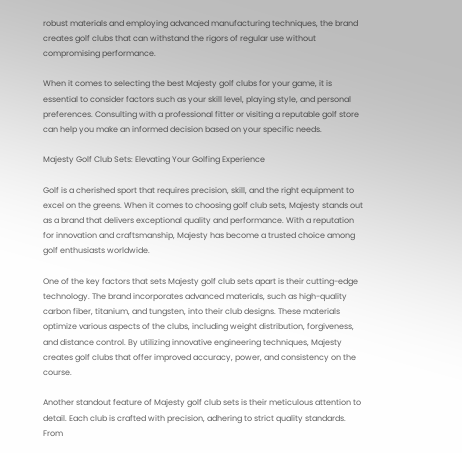robust materials and employing advanced manufacturing techniques, the brand creates golf clubs that can withstand the rigors of regular use without compromising performance.

When it comes to selecting the best Majesty golf clubs for your game, it is essential to consider factors such as your skill level, playing style, and personal preferences. Consulting with a professional fitter or visiting a reputable golf store can help you make an informed decision based on your specific needs.

Majesty Golf Club Sets: Elevating Your Golfing Experience

Golf is a cherished sport that requires precision, skill, and the right equipment to excel on the greens. When it comes to choosing golf club sets, Majesty stands out as a brand that delivers exceptional quality and performance. With a reputation for innovation and craftsmanship, Majesty has become a trusted choice among golf enthusiasts worldwide.

One of the key factors that sets Majesty golf club sets apart is their cutting-edge technology. The brand incorporates advanced materials, such as high-quality carbon fiber, titanium, and tungsten, into their club designs. These materials optimize various aspects of the clubs, including weight distribution, forgiveness, and distance control. By utilizing innovative engineering techniques, Majesty creates golf clubs that offer improved accuracy, power, and consistency on the course.

Another standout feature of Majesty golf club sets is their meticulous attention to detail. Each club is crafted with precision, adhering to strict quality standards. From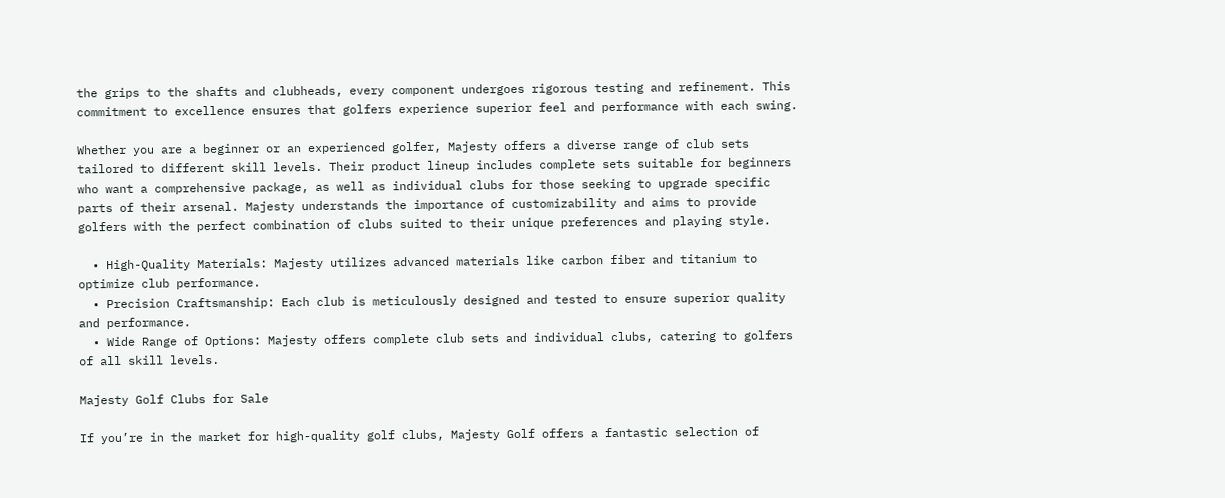the grips to the shafts and clubheads, every component undergoes rigorous testing and refinement. This commitment to excellence ensures that golfers experience superior feel and performance with each swing.

Whether you are a beginner or an experienced golfer, Majesty offers a diverse range of club sets tailored to different skill levels. Their product lineup includes complete sets suitable for beginners who want a comprehensive package, as well as individual clubs for those seeking to upgrade specific parts of their arsenal. Majesty understands the importance of customizability and aims to provide golfers with the perfect combination of clubs suited to their unique preferences and playing style.

  • High-Quality Materials: Majesty utilizes advanced materials like carbon fiber and titanium to optimize club performance.
  • Precision Craftsmanship: Each club is meticulously designed and tested to ensure superior quality and performance.
  • Wide Range of Options: Majesty offers complete club sets and individual clubs, catering to golfers of all skill levels.

Majesty Golf Clubs for Sale

If you’re in the market for high-quality golf clubs, Majesty Golf offers a fantastic selection of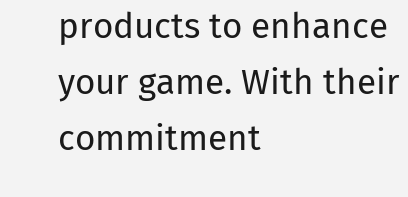products to enhance your game. With their commitment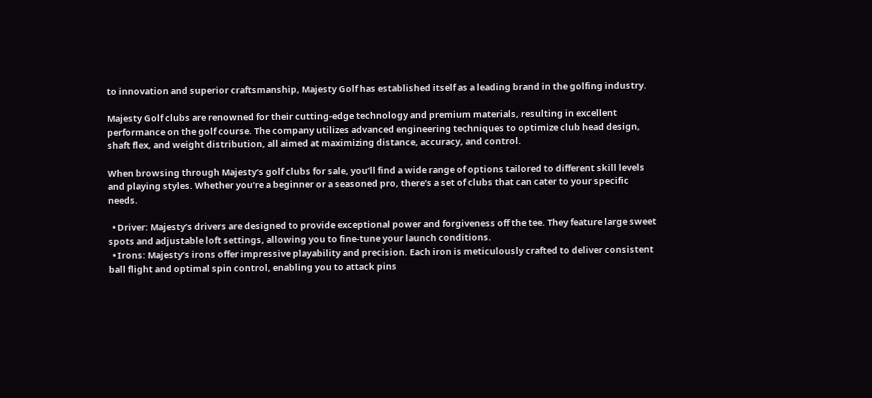to innovation and superior craftsmanship, Majesty Golf has established itself as a leading brand in the golfing industry.

Majesty Golf clubs are renowned for their cutting-edge technology and premium materials, resulting in excellent performance on the golf course. The company utilizes advanced engineering techniques to optimize club head design, shaft flex, and weight distribution, all aimed at maximizing distance, accuracy, and control.

When browsing through Majesty’s golf clubs for sale, you’ll find a wide range of options tailored to different skill levels and playing styles. Whether you’re a beginner or a seasoned pro, there’s a set of clubs that can cater to your specific needs.

  • Driver: Majesty’s drivers are designed to provide exceptional power and forgiveness off the tee. They feature large sweet spots and adjustable loft settings, allowing you to fine-tune your launch conditions.
  • Irons: Majesty’s irons offer impressive playability and precision. Each iron is meticulously crafted to deliver consistent ball flight and optimal spin control, enabling you to attack pins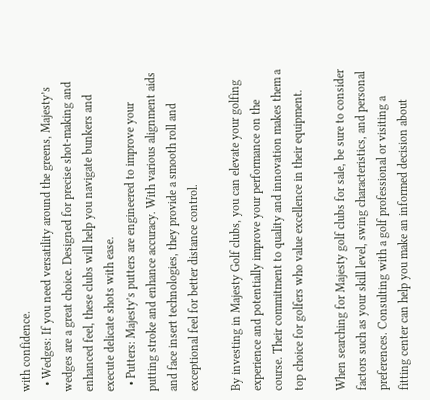with confidence.
  • Wedges: If you need versatility around the greens, Majesty’s wedges are a great choice. Designed for precise shot-making and enhanced feel, these clubs will help you navigate bunkers and execute delicate shots with ease.
  • Putters: Majesty’s putters are engineered to improve your putting stroke and enhance accuracy. With various alignment aids and face insert technologies, they provide a smooth roll and exceptional feel for better distance control.

By investing in Majesty Golf clubs, you can elevate your golfing experience and potentially improve your performance on the course. Their commitment to quality and innovation makes them a top choice for golfers who value excellence in their equipment.

When searching for Majesty golf clubs for sale, be sure to consider factors such as your skill level, swing characteristics, and personal preferences. Consulting with a golf professional or visiting a fitting center can help you make an informed decision about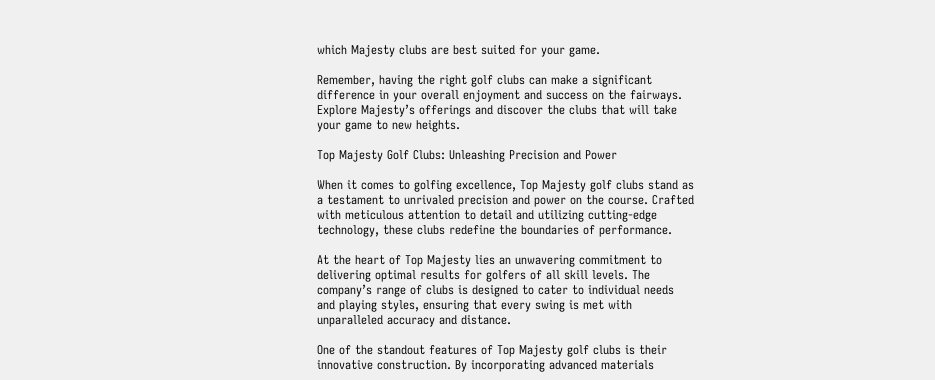which Majesty clubs are best suited for your game.

Remember, having the right golf clubs can make a significant difference in your overall enjoyment and success on the fairways. Explore Majesty’s offerings and discover the clubs that will take your game to new heights.

Top Majesty Golf Clubs: Unleashing Precision and Power

When it comes to golfing excellence, Top Majesty golf clubs stand as a testament to unrivaled precision and power on the course. Crafted with meticulous attention to detail and utilizing cutting-edge technology, these clubs redefine the boundaries of performance.

At the heart of Top Majesty lies an unwavering commitment to delivering optimal results for golfers of all skill levels. The company’s range of clubs is designed to cater to individual needs and playing styles, ensuring that every swing is met with unparalleled accuracy and distance.

One of the standout features of Top Majesty golf clubs is their innovative construction. By incorporating advanced materials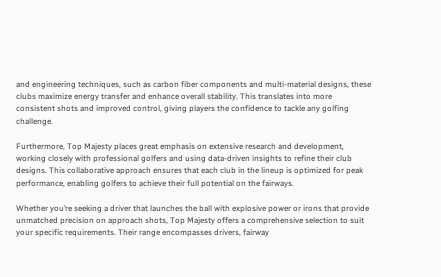and engineering techniques, such as carbon fiber components and multi-material designs, these clubs maximize energy transfer and enhance overall stability. This translates into more consistent shots and improved control, giving players the confidence to tackle any golfing challenge.

Furthermore, Top Majesty places great emphasis on extensive research and development, working closely with professional golfers and using data-driven insights to refine their club designs. This collaborative approach ensures that each club in the lineup is optimized for peak performance, enabling golfers to achieve their full potential on the fairways.

Whether you’re seeking a driver that launches the ball with explosive power or irons that provide unmatched precision on approach shots, Top Majesty offers a comprehensive selection to suit your specific requirements. Their range encompasses drivers, fairway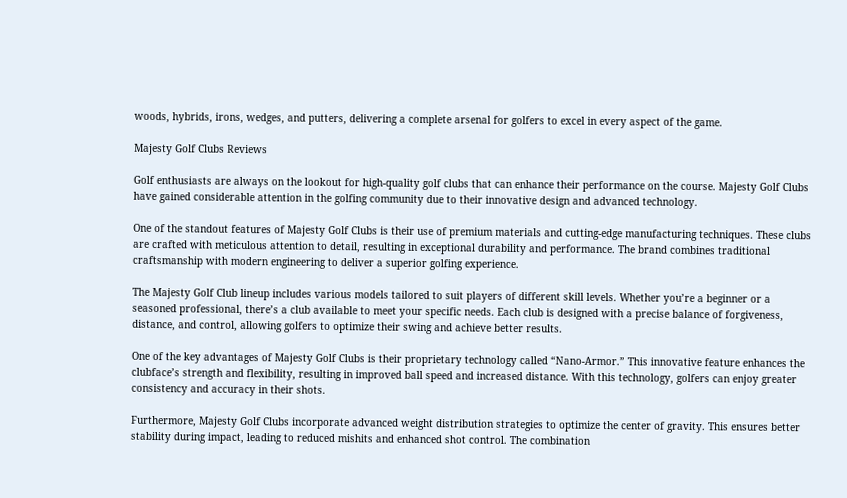woods, hybrids, irons, wedges, and putters, delivering a complete arsenal for golfers to excel in every aspect of the game.

Majesty Golf Clubs Reviews

Golf enthusiasts are always on the lookout for high-quality golf clubs that can enhance their performance on the course. Majesty Golf Clubs have gained considerable attention in the golfing community due to their innovative design and advanced technology.

One of the standout features of Majesty Golf Clubs is their use of premium materials and cutting-edge manufacturing techniques. These clubs are crafted with meticulous attention to detail, resulting in exceptional durability and performance. The brand combines traditional craftsmanship with modern engineering to deliver a superior golfing experience.

The Majesty Golf Club lineup includes various models tailored to suit players of different skill levels. Whether you’re a beginner or a seasoned professional, there’s a club available to meet your specific needs. Each club is designed with a precise balance of forgiveness, distance, and control, allowing golfers to optimize their swing and achieve better results.

One of the key advantages of Majesty Golf Clubs is their proprietary technology called “Nano-Armor.” This innovative feature enhances the clubface’s strength and flexibility, resulting in improved ball speed and increased distance. With this technology, golfers can enjoy greater consistency and accuracy in their shots.

Furthermore, Majesty Golf Clubs incorporate advanced weight distribution strategies to optimize the center of gravity. This ensures better stability during impact, leading to reduced mishits and enhanced shot control. The combination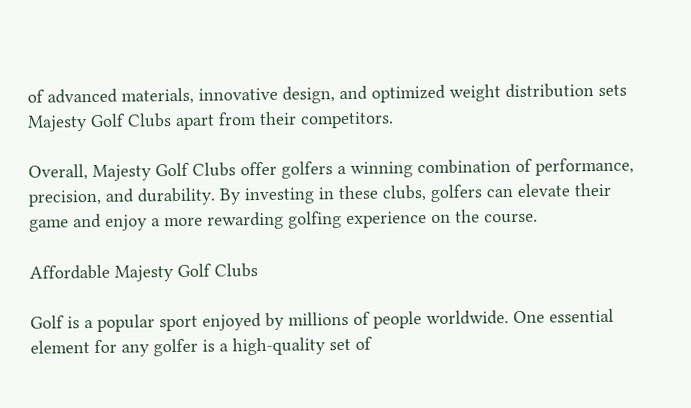of advanced materials, innovative design, and optimized weight distribution sets Majesty Golf Clubs apart from their competitors.

Overall, Majesty Golf Clubs offer golfers a winning combination of performance, precision, and durability. By investing in these clubs, golfers can elevate their game and enjoy a more rewarding golfing experience on the course.

Affordable Majesty Golf Clubs

Golf is a popular sport enjoyed by millions of people worldwide. One essential element for any golfer is a high-quality set of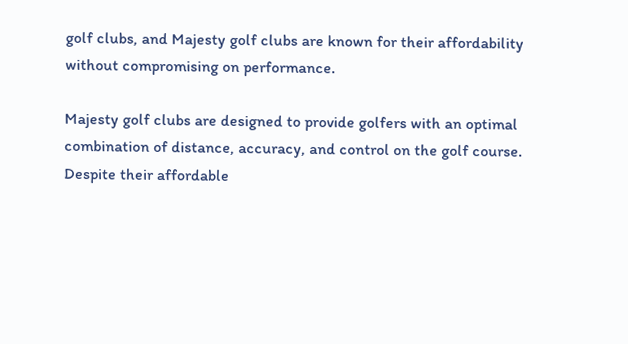golf clubs, and Majesty golf clubs are known for their affordability without compromising on performance.

Majesty golf clubs are designed to provide golfers with an optimal combination of distance, accuracy, and control on the golf course. Despite their affordable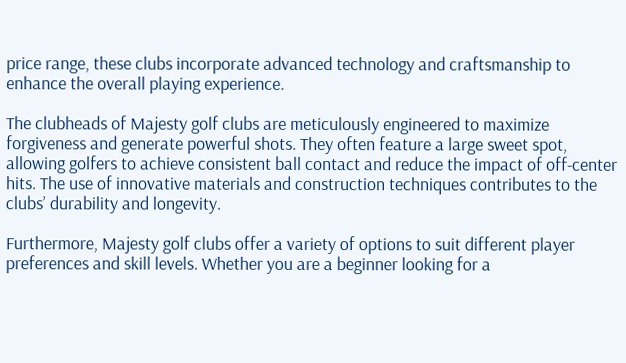price range, these clubs incorporate advanced technology and craftsmanship to enhance the overall playing experience.

The clubheads of Majesty golf clubs are meticulously engineered to maximize forgiveness and generate powerful shots. They often feature a large sweet spot, allowing golfers to achieve consistent ball contact and reduce the impact of off-center hits. The use of innovative materials and construction techniques contributes to the clubs’ durability and longevity.

Furthermore, Majesty golf clubs offer a variety of options to suit different player preferences and skill levels. Whether you are a beginner looking for a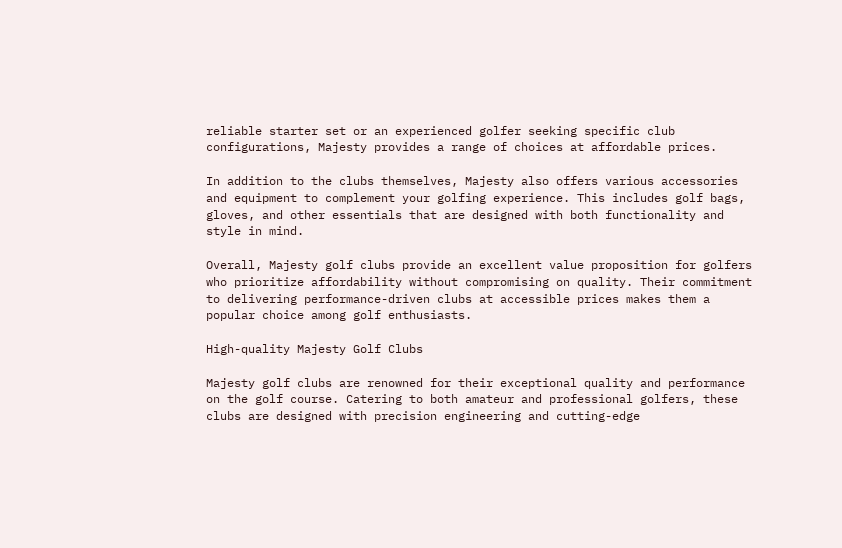reliable starter set or an experienced golfer seeking specific club configurations, Majesty provides a range of choices at affordable prices.

In addition to the clubs themselves, Majesty also offers various accessories and equipment to complement your golfing experience. This includes golf bags, gloves, and other essentials that are designed with both functionality and style in mind.

Overall, Majesty golf clubs provide an excellent value proposition for golfers who prioritize affordability without compromising on quality. Their commitment to delivering performance-driven clubs at accessible prices makes them a popular choice among golf enthusiasts.

High-quality Majesty Golf Clubs

Majesty golf clubs are renowned for their exceptional quality and performance on the golf course. Catering to both amateur and professional golfers, these clubs are designed with precision engineering and cutting-edge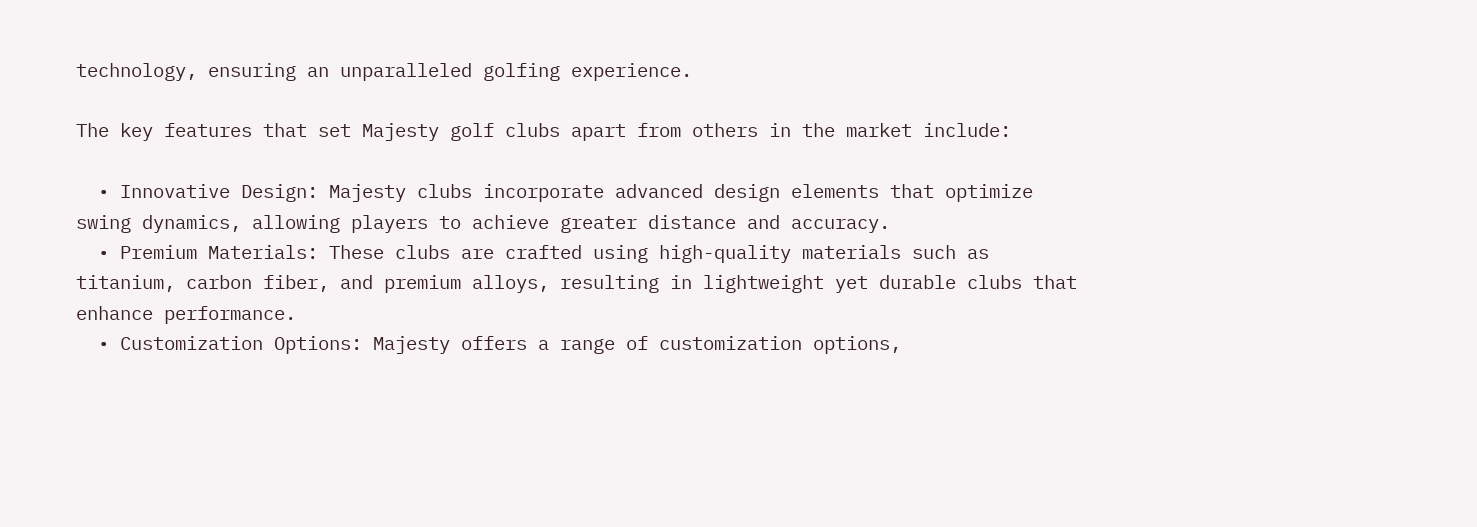technology, ensuring an unparalleled golfing experience.

The key features that set Majesty golf clubs apart from others in the market include:

  • Innovative Design: Majesty clubs incorporate advanced design elements that optimize swing dynamics, allowing players to achieve greater distance and accuracy.
  • Premium Materials: These clubs are crafted using high-quality materials such as titanium, carbon fiber, and premium alloys, resulting in lightweight yet durable clubs that enhance performance.
  • Customization Options: Majesty offers a range of customization options,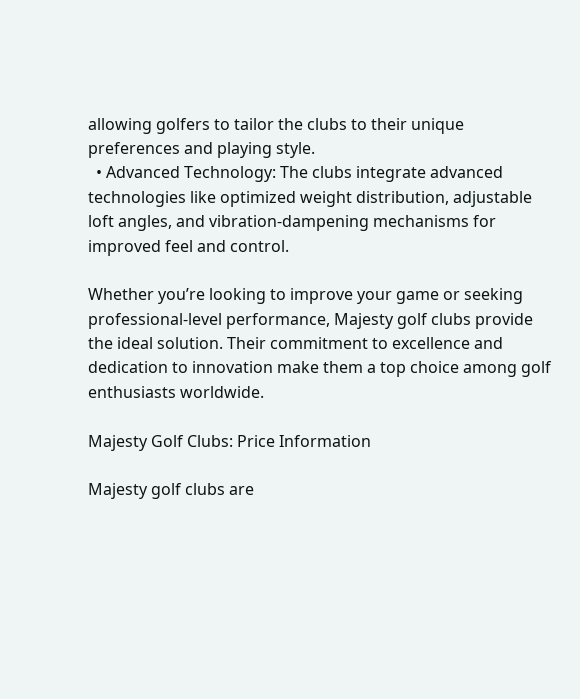allowing golfers to tailor the clubs to their unique preferences and playing style.
  • Advanced Technology: The clubs integrate advanced technologies like optimized weight distribution, adjustable loft angles, and vibration-dampening mechanisms for improved feel and control.

Whether you’re looking to improve your game or seeking professional-level performance, Majesty golf clubs provide the ideal solution. Their commitment to excellence and dedication to innovation make them a top choice among golf enthusiasts worldwide.

Majesty Golf Clubs: Price Information

Majesty golf clubs are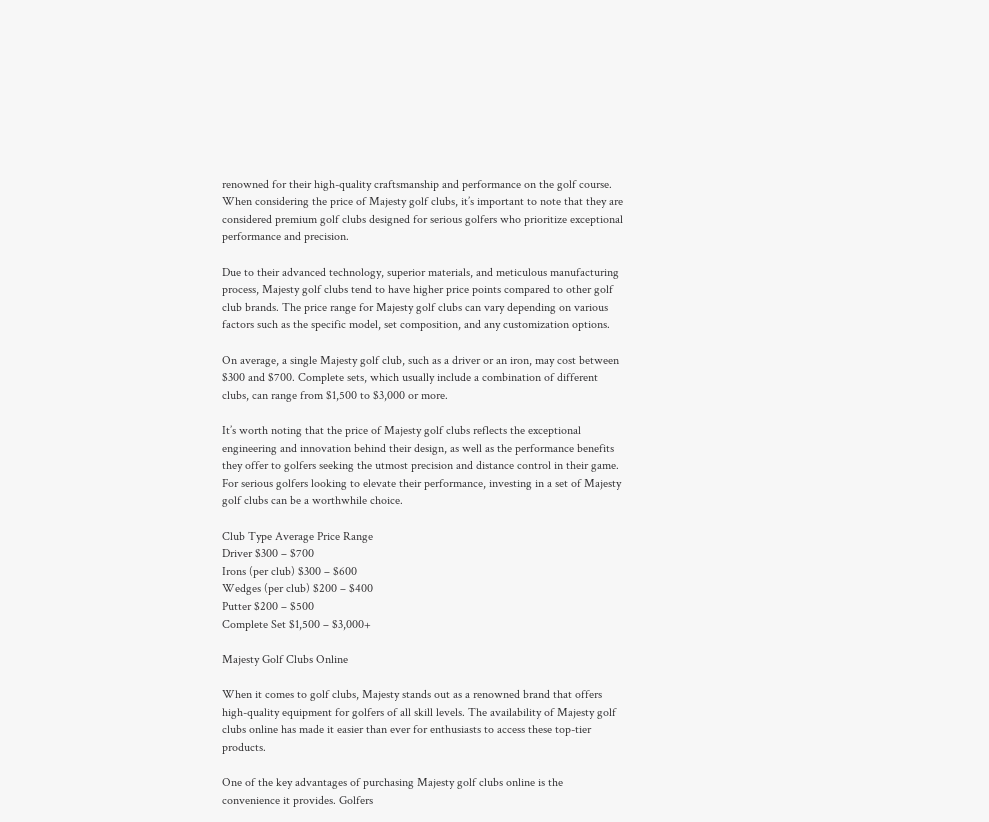renowned for their high-quality craftsmanship and performance on the golf course. When considering the price of Majesty golf clubs, it’s important to note that they are considered premium golf clubs designed for serious golfers who prioritize exceptional performance and precision.

Due to their advanced technology, superior materials, and meticulous manufacturing process, Majesty golf clubs tend to have higher price points compared to other golf club brands. The price range for Majesty golf clubs can vary depending on various factors such as the specific model, set composition, and any customization options.

On average, a single Majesty golf club, such as a driver or an iron, may cost between $300 and $700. Complete sets, which usually include a combination of different clubs, can range from $1,500 to $3,000 or more.

It’s worth noting that the price of Majesty golf clubs reflects the exceptional engineering and innovation behind their design, as well as the performance benefits they offer to golfers seeking the utmost precision and distance control in their game. For serious golfers looking to elevate their performance, investing in a set of Majesty golf clubs can be a worthwhile choice.

Club Type Average Price Range
Driver $300 – $700
Irons (per club) $300 – $600
Wedges (per club) $200 – $400
Putter $200 – $500
Complete Set $1,500 – $3,000+

Majesty Golf Clubs Online

When it comes to golf clubs, Majesty stands out as a renowned brand that offers high-quality equipment for golfers of all skill levels. The availability of Majesty golf clubs online has made it easier than ever for enthusiasts to access these top-tier products.

One of the key advantages of purchasing Majesty golf clubs online is the convenience it provides. Golfers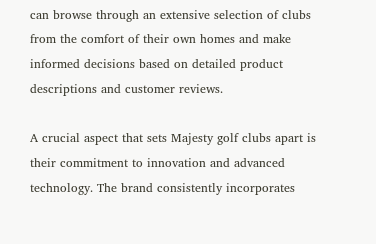can browse through an extensive selection of clubs from the comfort of their own homes and make informed decisions based on detailed product descriptions and customer reviews.

A crucial aspect that sets Majesty golf clubs apart is their commitment to innovation and advanced technology. The brand consistently incorporates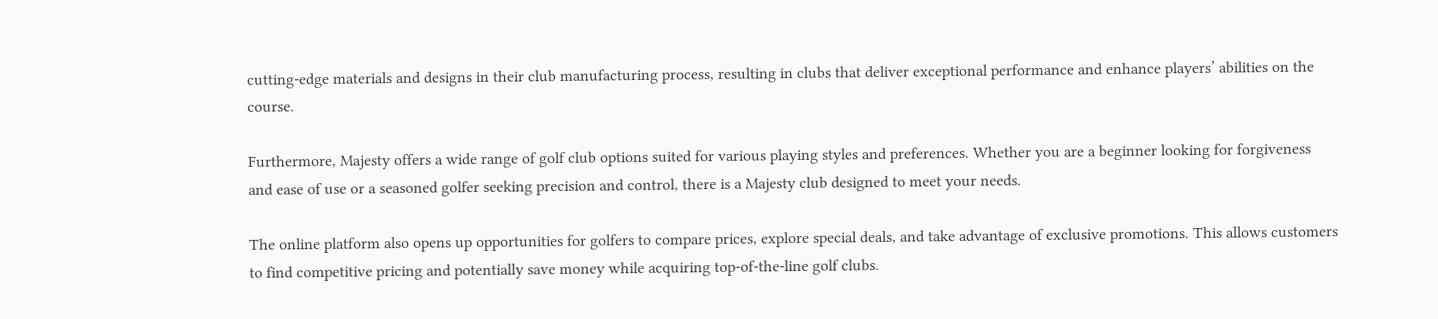cutting-edge materials and designs in their club manufacturing process, resulting in clubs that deliver exceptional performance and enhance players’ abilities on the course.

Furthermore, Majesty offers a wide range of golf club options suited for various playing styles and preferences. Whether you are a beginner looking for forgiveness and ease of use or a seasoned golfer seeking precision and control, there is a Majesty club designed to meet your needs.

The online platform also opens up opportunities for golfers to compare prices, explore special deals, and take advantage of exclusive promotions. This allows customers to find competitive pricing and potentially save money while acquiring top-of-the-line golf clubs.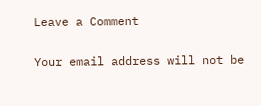Leave a Comment

Your email address will not be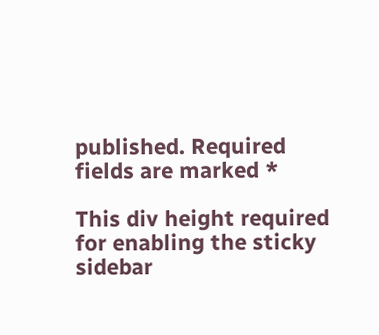published. Required fields are marked *

This div height required for enabling the sticky sidebar